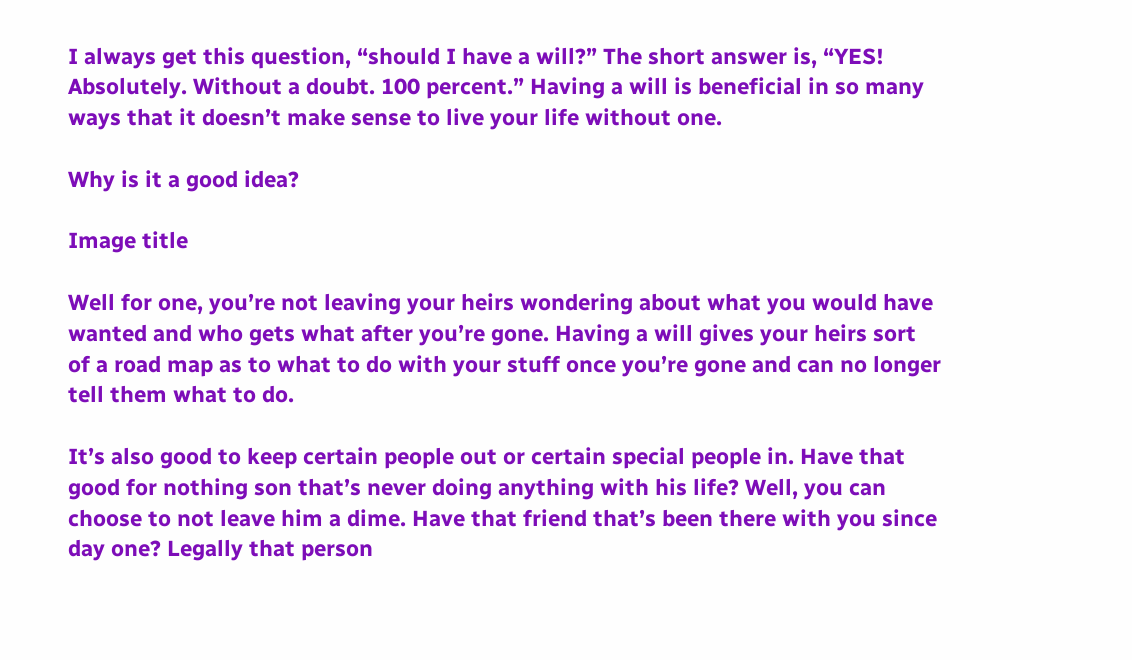I always get this question, “should I have a will?” The short answer is, “YES! Absolutely. Without a doubt. 100 percent.” Having a will is beneficial in so many ways that it doesn’t make sense to live your life without one.

Why is it a good idea?

Image title

Well for one, you’re not leaving your heirs wondering about what you would have wanted and who gets what after you’re gone. Having a will gives your heirs sort of a road map as to what to do with your stuff once you’re gone and can no longer tell them what to do.

It’s also good to keep certain people out or certain special people in. Have that good for nothing son that’s never doing anything with his life? Well, you can choose to not leave him a dime. Have that friend that’s been there with you since day one? Legally that person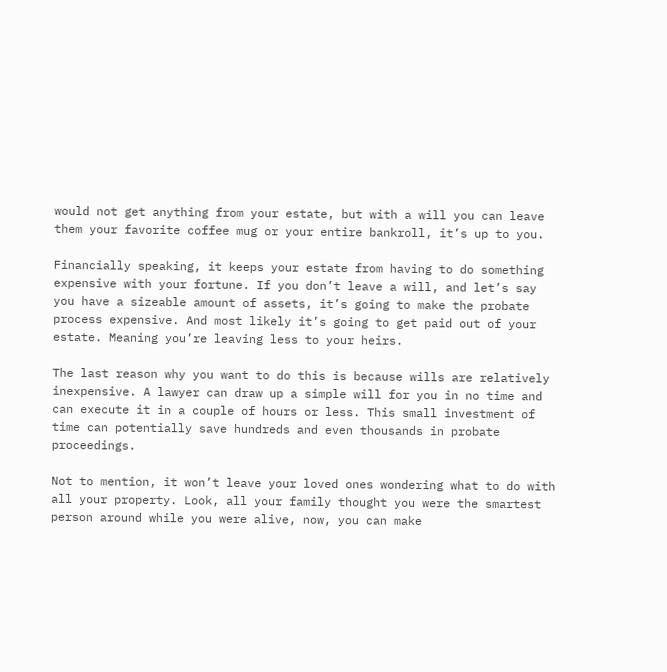would not get anything from your estate, but with a will you can leave them your favorite coffee mug or your entire bankroll, it’s up to you.

Financially speaking, it keeps your estate from having to do something expensive with your fortune. If you don’t leave a will, and let’s say you have a sizeable amount of assets, it’s going to make the probate process expensive. And most likely it’s going to get paid out of your estate. Meaning you’re leaving less to your heirs.

The last reason why you want to do this is because wills are relatively inexpensive. A lawyer can draw up a simple will for you in no time and can execute it in a couple of hours or less. This small investment of time can potentially save hundreds and even thousands in probate proceedings.

Not to mention, it won’t leave your loved ones wondering what to do with all your property. Look, all your family thought you were the smartest person around while you were alive, now, you can make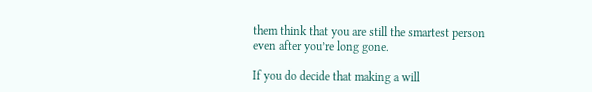them think that you are still the smartest person even after you’re long gone.

If you do decide that making a will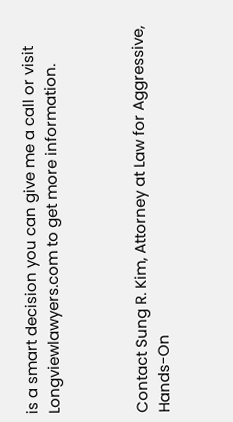is a smart decision you can give me a call or visit Longviewlawyers.com to get more information.



Contact Sung R. Kim, Attorney at Law for Aggressive, Hands-On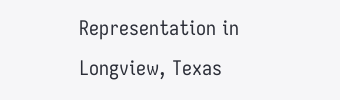Representation in Longview, Texas